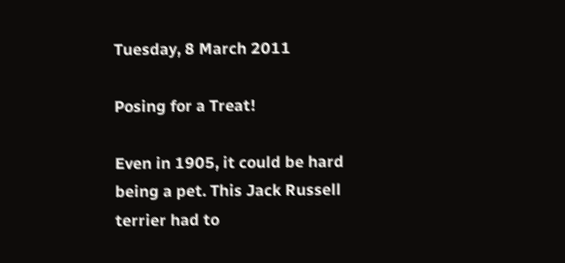Tuesday, 8 March 2011

Posing for a Treat!

Even in 1905, it could be hard being a pet. This Jack Russell terrier had to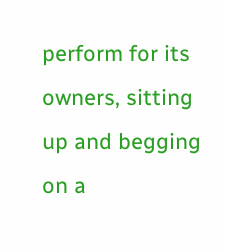perform for its owners, sitting up and begging on a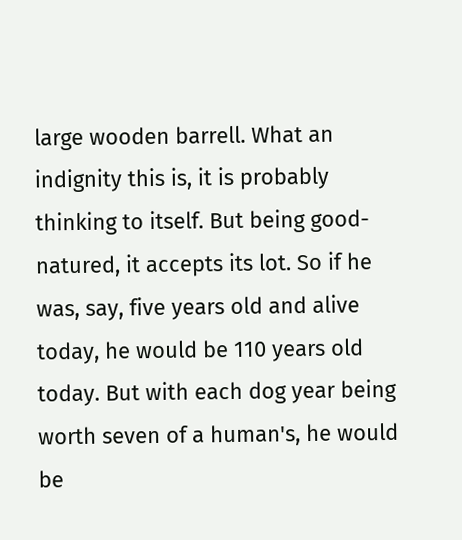large wooden barrell. What an indignity this is, it is probably thinking to itself. But being good-natured, it accepts its lot. So if he was, say, five years old and alive today, he would be 110 years old today. But with each dog year being worth seven of a human's, he would be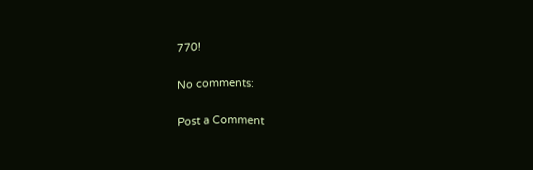770!

No comments:

Post a Comment